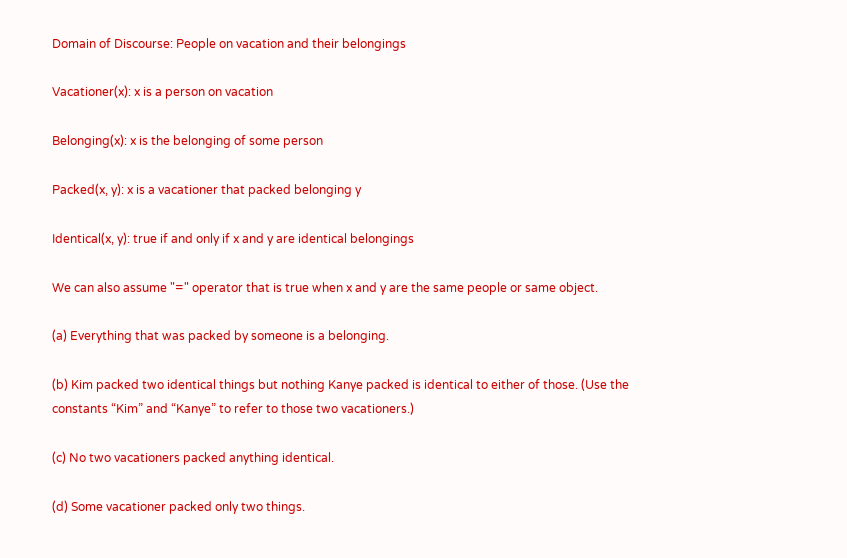Domain of Discourse: People on vacation and their belongings

Vacationer(x): x is a person on vacation

Belonging(x): x is the belonging of some person

Packed(x, y): x is a vacationer that packed belonging y

Identical(x, y): true if and only if x and y are identical belongings

We can also assume "=" operator that is true when x and y are the same people or same object.

(a) Everything that was packed by someone is a belonging.

(b) Kim packed two identical things but nothing Kanye packed is identical to either of those. (Use the constants “Kim” and “Kanye” to refer to those two vacationers.)

(c) No two vacationers packed anything identical.

(d) Some vacationer packed only two things.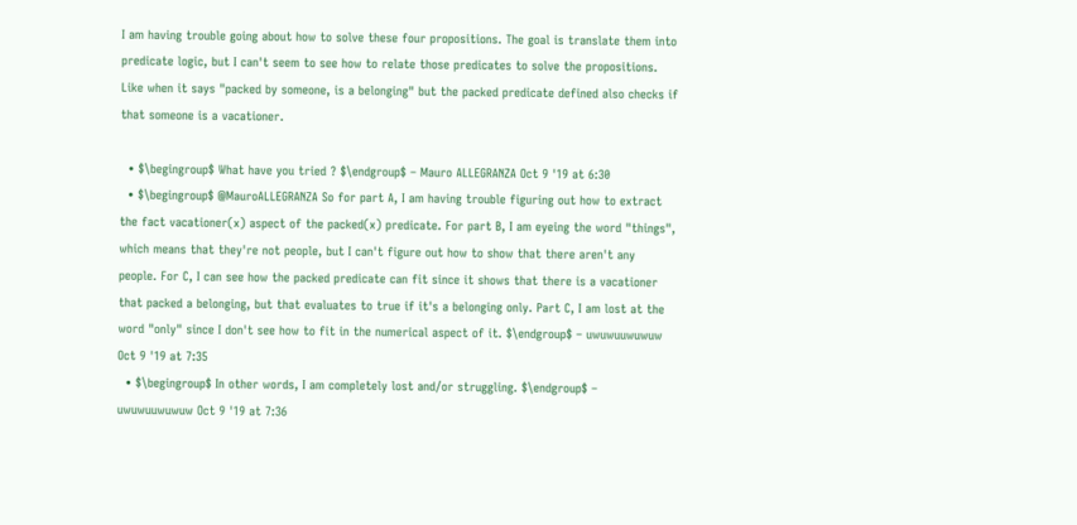I am having trouble going about how to solve these four propositions. The goal is translate them into predicate logic, but I can't seem to see how to relate those predicates to solve the propositions. Like when it says "packed by someone, is a belonging" but the packed predicate defined also checks if that someone is a vacationer.

  • $\begingroup$ What have you tried ? $\endgroup$ – Mauro ALLEGRANZA Oct 9 '19 at 6:30
  • $\begingroup$ @MauroALLEGRANZA So for part A, I am having trouble figuring out how to extract the fact vacationer(x) aspect of the packed(x) predicate. For part B, I am eyeing the word "things", which means that they're not people, but I can't figure out how to show that there aren't any people. For C, I can see how the packed predicate can fit since it shows that there is a vacationer that packed a belonging, but that evaluates to true if it's a belonging only. Part C, I am lost at the word "only" since I don't see how to fit in the numerical aspect of it. $\endgroup$ – uwuwuuwuwuw Oct 9 '19 at 7:35
  • $\begingroup$ In other words, I am completely lost and/or struggling. $\endgroup$ – uwuwuuwuwuw Oct 9 '19 at 7:36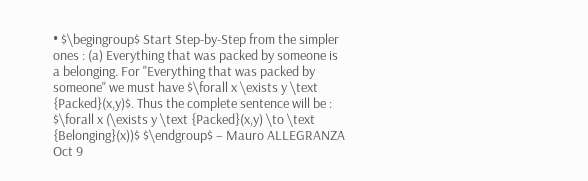• $\begingroup$ Start Step-by-Step from the simpler ones : (a) Everything that was packed by someone is a belonging. For "Everything that was packed by someone" we must have $\forall x \exists y \text {Packed}(x,y)$. Thus the complete sentence will be : $\forall x (\exists y \text {Packed}(x,y) \to \text {Belonging}(x))$ $\endgroup$ – Mauro ALLEGRANZA Oct 9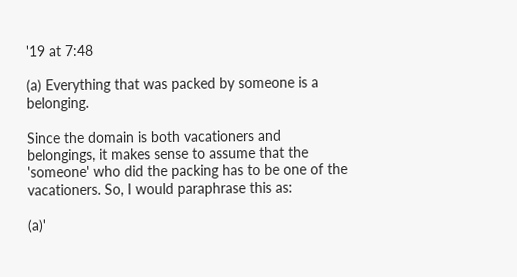'19 at 7:48

(a) Everything that was packed by someone is a belonging.

Since the domain is both vacationers and belongings, it makes sense to assume that the 'someone' who did the packing has to be one of the vacationers. So, I would paraphrase this as:

(a)'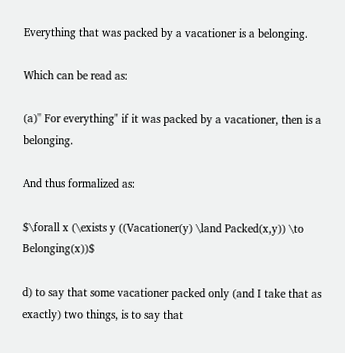Everything that was packed by a vacationer is a belonging.

Which can be read as:

(a)'' For everything" if it was packed by a vacationer, then is a belonging.

And thus formalized as:

$\forall x (\exists y ((Vacationer(y) \land Packed(x,y)) \to Belonging(x))$

d) to say that some vacationer packed only (and I take that as exactly) two things, is to say that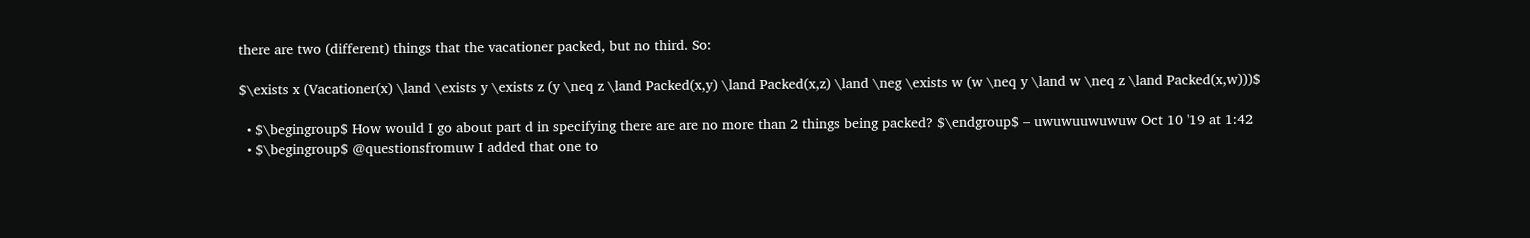there are two (different) things that the vacationer packed, but no third. So:

$\exists x (Vacationer(x) \land \exists y \exists z (y \neq z \land Packed(x,y) \land Packed(x,z) \land \neg \exists w (w \neq y \land w \neq z \land Packed(x,w)))$

  • $\begingroup$ How would I go about part d in specifying there are are no more than 2 things being packed? $\endgroup$ – uwuwuuwuwuw Oct 10 '19 at 1:42
  • $\begingroup$ @questionsfromuw I added that one to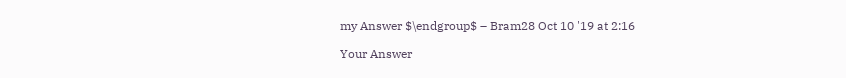my Answer $\endgroup$ – Bram28 Oct 10 '19 at 2:16

Your Answer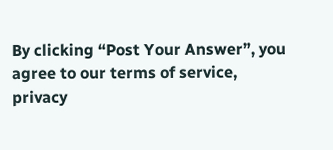By clicking “Post Your Answer”, you agree to our terms of service, privacy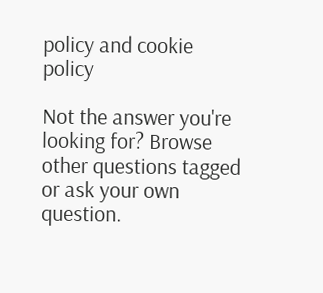policy and cookie policy

Not the answer you're looking for? Browse other questions tagged or ask your own question.